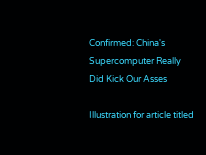Confirmed: China's Supercomputer Really Did Kick Our Asses

Illustration for article titled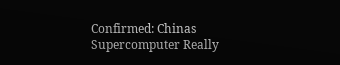Confirmed: Chinas Supercomputer Really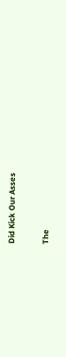Did Kick Our Asses

The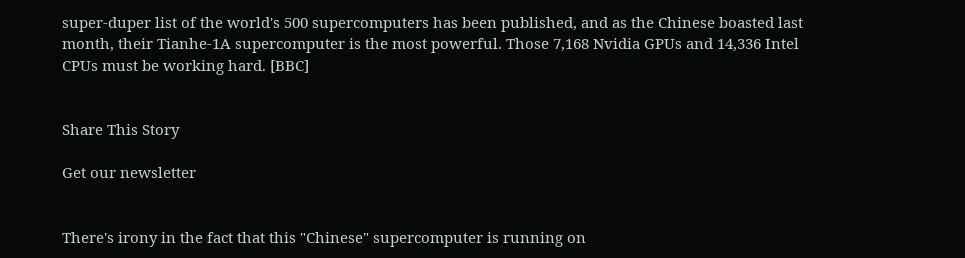super-duper list of the world's 500 supercomputers has been published, and as the Chinese boasted last month, their Tianhe-1A supercomputer is the most powerful. Those 7,168 Nvidia GPUs and 14,336 Intel CPUs must be working hard. [BBC]


Share This Story

Get our newsletter


There's irony in the fact that this "Chinese" supercomputer is running on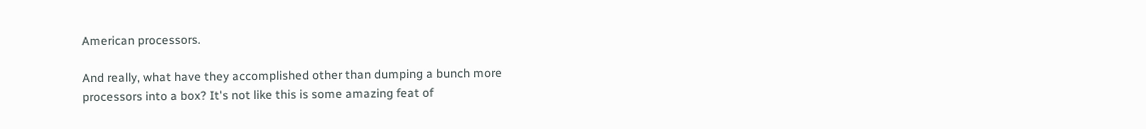American processors.

And really, what have they accomplished other than dumping a bunch more processors into a box? It's not like this is some amazing feat of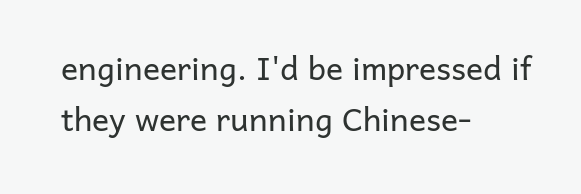engineering. I'd be impressed if they were running Chinese-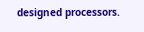designed processors.